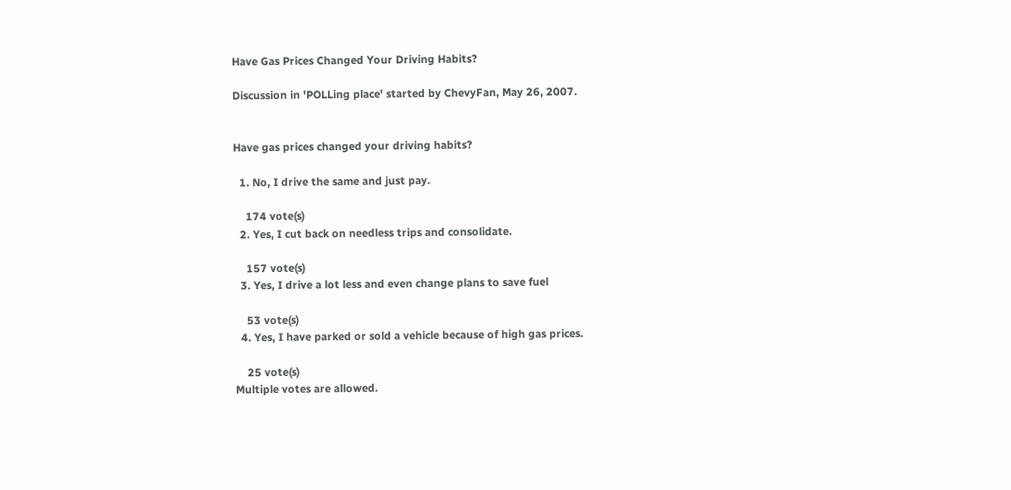Have Gas Prices Changed Your Driving Habits?

Discussion in 'POLLing place' started by ChevyFan, May 26, 2007.


Have gas prices changed your driving habits?

  1. No, I drive the same and just pay.

    174 vote(s)
  2. Yes, I cut back on needless trips and consolidate.

    157 vote(s)
  3. Yes, I drive a lot less and even change plans to save fuel

    53 vote(s)
  4. Yes, I have parked or sold a vehicle because of high gas prices.

    25 vote(s)
Multiple votes are allowed.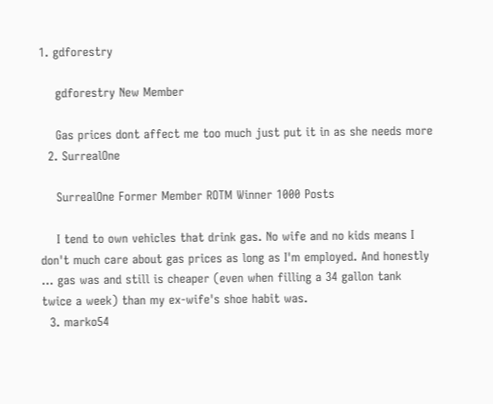1. gdforestry

    gdforestry New Member

    Gas prices dont affect me too much just put it in as she needs more
  2. SurrealOne

    SurrealOne Former Member ROTM Winner 1000 Posts

    I tend to own vehicles that drink gas. No wife and no kids means I don't much care about gas prices as long as I'm employed. And honestly ... gas was and still is cheaper (even when filling a 34 gallon tank twice a week) than my ex-wife's shoe habit was.
  3. marko54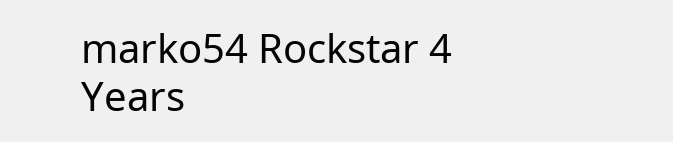marko54 Rockstar 4 Years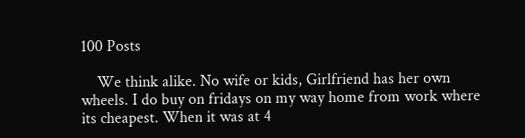100 Posts

    We think alike. No wife or kids, Girlfriend has her own wheels. I do buy on fridays on my way home from work where its cheapest. When it was at 4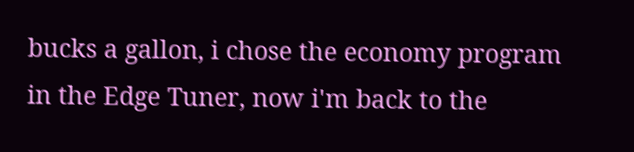bucks a gallon, i chose the economy program in the Edge Tuner, now i'm back to the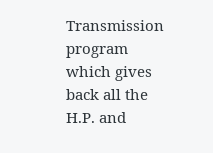Transmission program which gives back all the H.P. and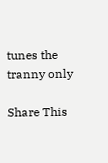tunes the tranny only

Share This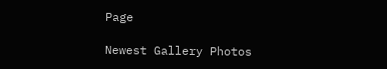Page

Newest Gallery Photos